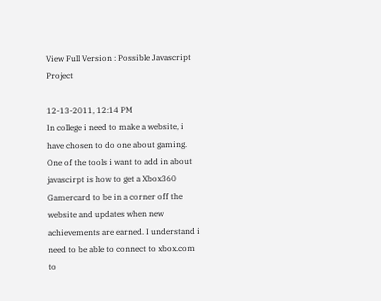View Full Version : Possible Javascript Project

12-13-2011, 12:14 PM
In college i need to make a website, i have chosen to do one about gaming. One of the tools i want to add in about javascirpt is how to get a Xbox360 Gamercard to be in a corner off the website and updates when new achievements are earned. I understand i need to be able to connect to xbox.com to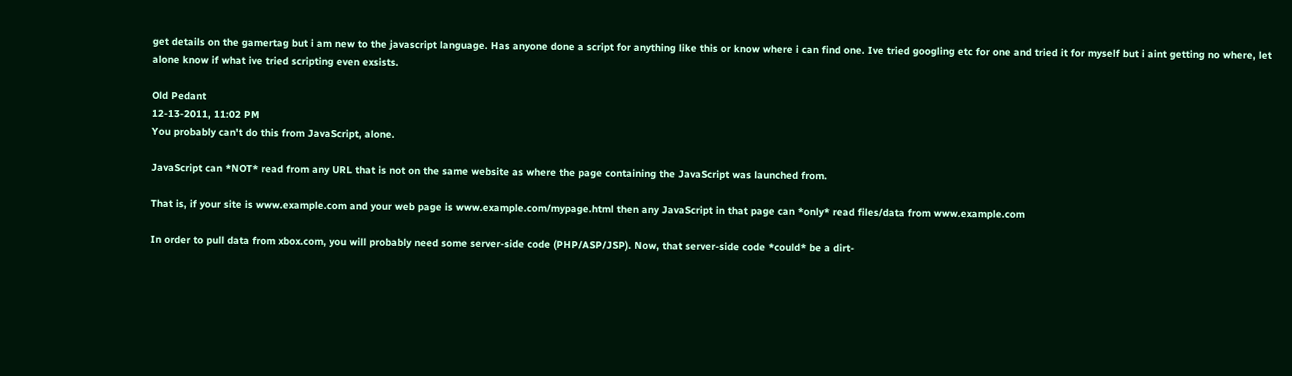get details on the gamertag but i am new to the javascript language. Has anyone done a script for anything like this or know where i can find one. Ive tried googling etc for one and tried it for myself but i aint getting no where, let alone know if what ive tried scripting even exsists.

Old Pedant
12-13-2011, 11:02 PM
You probably can't do this from JavaScript, alone.

JavaScript can *NOT* read from any URL that is not on the same website as where the page containing the JavaScript was launched from.

That is, if your site is www.example.com and your web page is www.example.com/mypage.html then any JavaScript in that page can *only* read files/data from www.example.com

In order to pull data from xbox.com, you will probably need some server-side code (PHP/ASP/JSP). Now, that server-side code *could* be a dirt-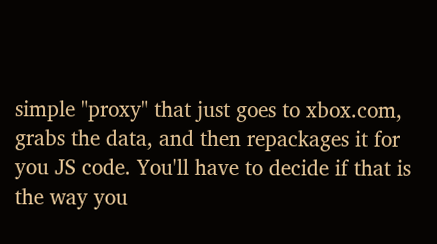simple "proxy" that just goes to xbox.com, grabs the data, and then repackages it for you JS code. You'll have to decide if that is the way you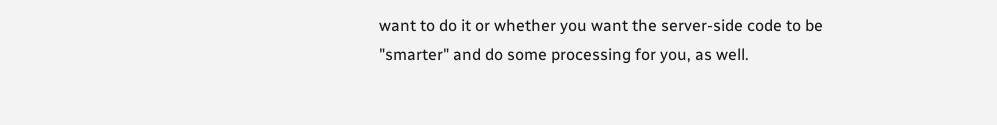want to do it or whether you want the server-side code to be "smarter" and do some processing for you, as well.